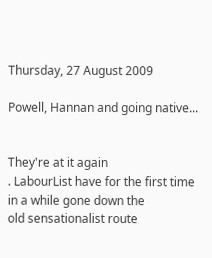Thursday, 27 August 2009

Powell, Hannan and going native...


They're at it again
. LabourList have for the first time in a while gone down the
old sensationalist route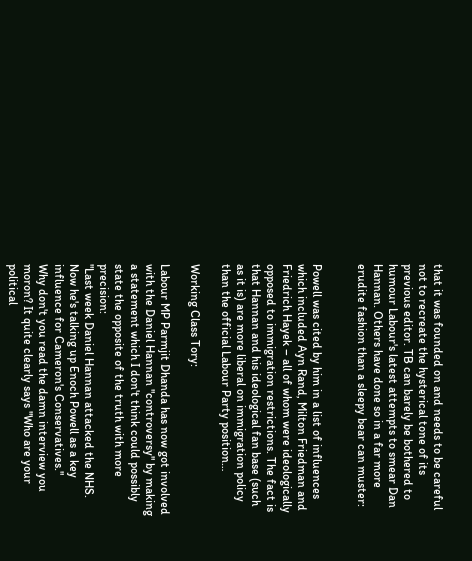that it was founded on and needs to be careful not to recreate the hysterical tone of its previous editor. TB can barely be bothered to humour Labour's latest attempts to smear Dan Hannan. Others have done so in a far more erudite fashion than a sleepy bear can muster:


Powell was cited by him in a list of influences which included Ayn Rand, Milton Friedman and Friedrich Hayek – all of whom were ideologically opposed to immigration restrictions. The fact is that Hannan and his ideological fan base (such as it is) are more liberal on immigration policy than the official Labour Party position…

Working Class Tory:

Labour MP Parmjit Dhanda has now got involved with the Daniel Hannan "controversy" by making a statement which I don't think could possibly state the opposite of the truth with more precision:
"Last week Daniel Hannan attacked the NHS. Now he's talking up Enoch Powell as a key influence for Cameron's Conservatives."
Why don't you read the damn interview you moron? It quite clearly says "Who are your political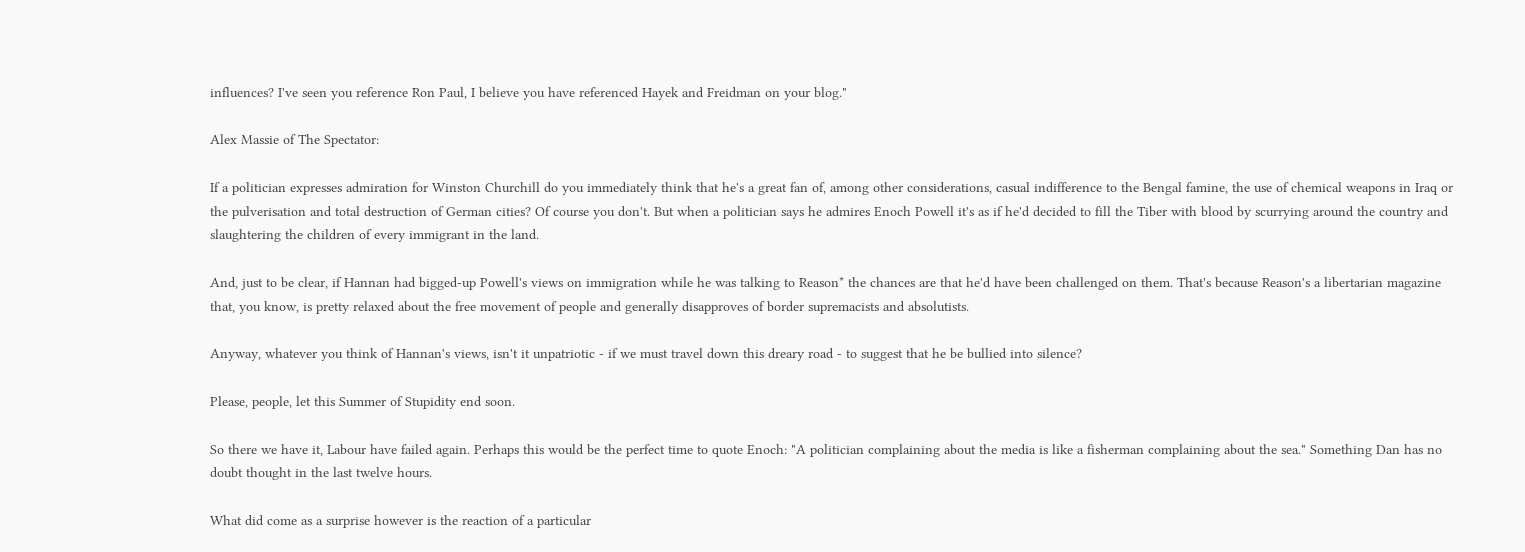influences? I've seen you reference Ron Paul, I believe you have referenced Hayek and Freidman on your blog."

Alex Massie of The Spectator:

If a politician expresses admiration for Winston Churchill do you immediately think that he's a great fan of, among other considerations, casual indifference to the Bengal famine, the use of chemical weapons in Iraq or the pulverisation and total destruction of German cities? Of course you don't. But when a politician says he admires Enoch Powell it's as if he'd decided to fill the Tiber with blood by scurrying around the country and slaughtering the children of every immigrant in the land.

And, just to be clear, if Hannan had bigged-up Powell's views on immigration while he was talking to Reason* the chances are that he'd have been challenged on them. That's because Reason's a libertarian magazine that, you know, is pretty relaxed about the free movement of people and generally disapproves of border supremacists and absolutists.

Anyway, whatever you think of Hannan's views, isn't it unpatriotic - if we must travel down this dreary road - to suggest that he be bullied into silence?

Please, people, let this Summer of Stupidity end soon.

So there we have it, Labour have failed again. Perhaps this would be the perfect time to quote Enoch: "A politician complaining about the media is like a fisherman complaining about the sea." Something Dan has no doubt thought in the last twelve hours.

What did come as a surprise however is the reaction of a particular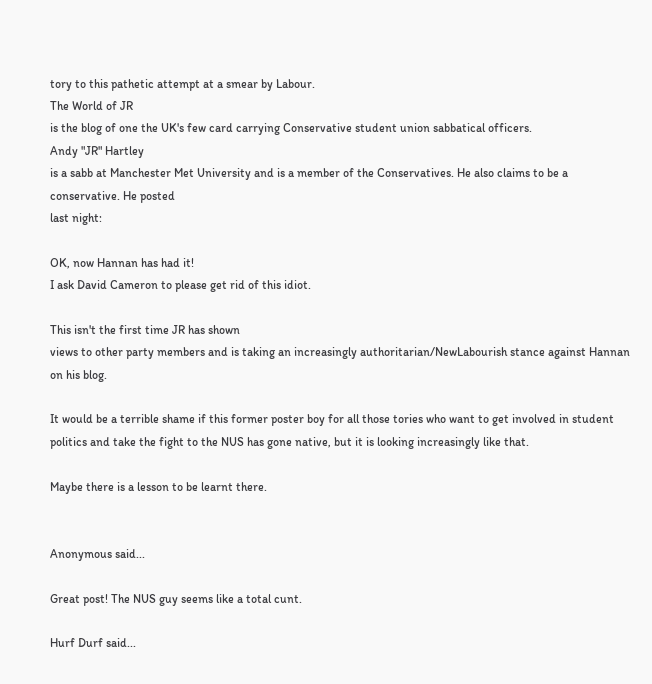tory to this pathetic attempt at a smear by Labour.
The World of JR
is the blog of one the UK's few card carrying Conservative student union sabbatical officers.
Andy "JR" Hartley
is a sabb at Manchester Met University and is a member of the Conservatives. He also claims to be a conservative. He posted
last night:

OK, now Hannan has had it!
I ask David Cameron to please get rid of this idiot.

This isn't the first time JR has shown
views to other party members and is taking an increasingly authoritarian/NewLabourish stance against Hannan on his blog.

It would be a terrible shame if this former poster boy for all those tories who want to get involved in student politics and take the fight to the NUS has gone native, but it is looking increasingly like that.

Maybe there is a lesson to be learnt there.


Anonymous said...

Great post! The NUS guy seems like a total cunt.

Hurf Durf said...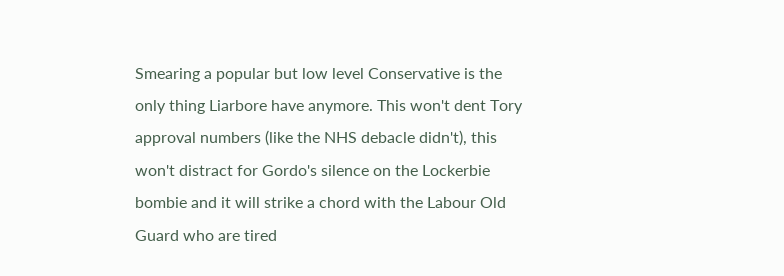Smearing a popular but low level Conservative is the only thing Liarbore have anymore. This won't dent Tory approval numbers (like the NHS debacle didn't), this won't distract for Gordo's silence on the Lockerbie bombie and it will strike a chord with the Labour Old Guard who are tired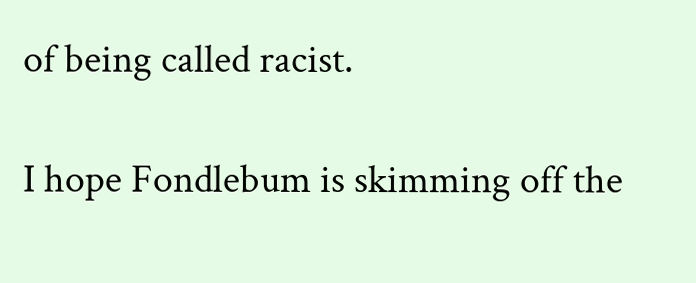of being called racist.

I hope Fondlebum is skimming off the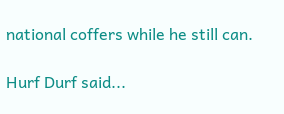national coffers while he still can.

Hurf Durf said...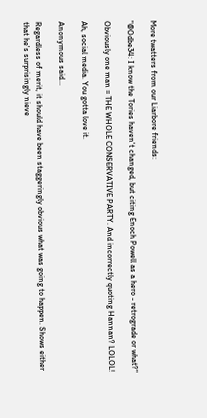More twatters from our Liarbore friends:

"@Odbe34: I know the Tories haven't changed, but citing Enoch Powell as a hero - retrograde or what?"

Obviously one man = THE WHOLE CONSERVATIVE PARTY. And incorrectly quoting Hannan? LOLOL!

Ah, social media. You gotta love it.

Anonymous said...

Regardless of merit, it should have been staggeringly obvious what was going to happen. Shows either that he's surprisingly nieve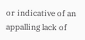or indicative of an appalling lack of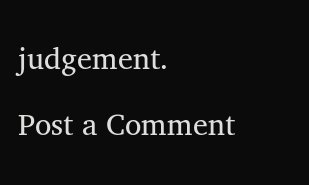judgement.

Post a Comment